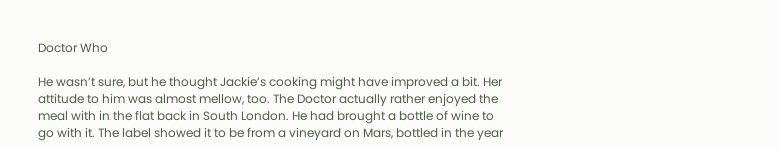Doctor Who

He wasn’t sure, but he thought Jackie’s cooking might have improved a bit. Her attitude to him was almost mellow, too. The Doctor actually rather enjoyed the meal with in the flat back in South London. He had brought a bottle of wine to go with it. The label showed it to be from a vineyard on Mars, bottled in the year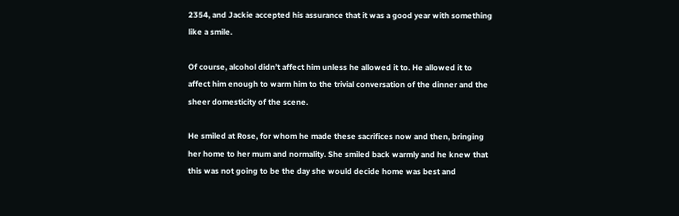2354, and Jackie accepted his assurance that it was a good year with something like a smile.

Of course, alcohol didn’t affect him unless he allowed it to. He allowed it to affect him enough to warm him to the trivial conversation of the dinner and the sheer domesticity of the scene.

He smiled at Rose, for whom he made these sacrifices now and then, bringing her home to her mum and normality. She smiled back warmly and he knew that this was not going to be the day she would decide home was best and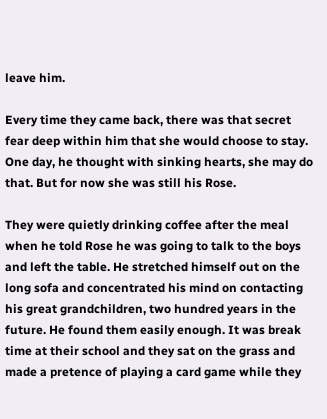leave him.

Every time they came back, there was that secret fear deep within him that she would choose to stay. One day, he thought with sinking hearts, she may do that. But for now she was still his Rose.

They were quietly drinking coffee after the meal when he told Rose he was going to talk to the boys and left the table. He stretched himself out on the long sofa and concentrated his mind on contacting his great grandchildren, two hundred years in the future. He found them easily enough. It was break time at their school and they sat on the grass and made a pretence of playing a card game while they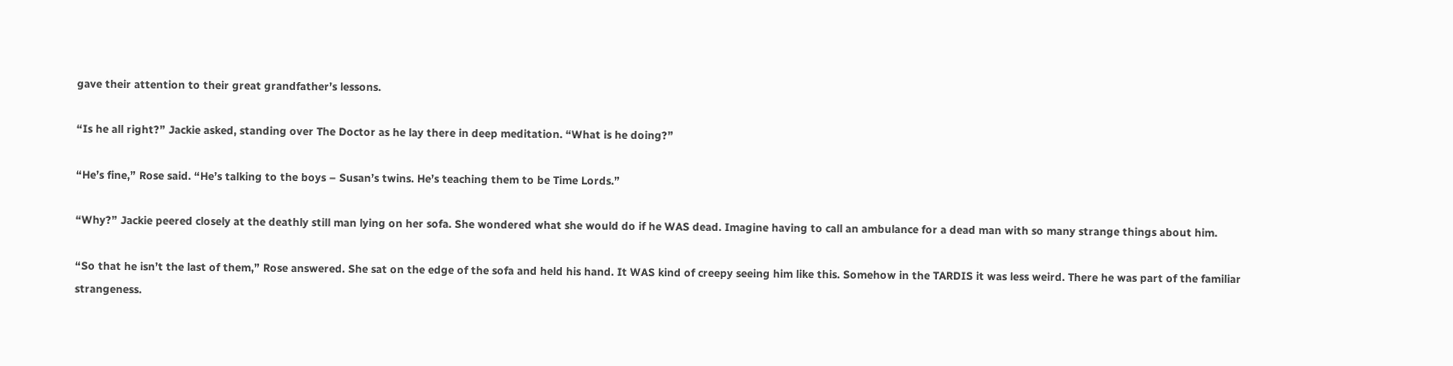gave their attention to their great grandfather’s lessons.

“Is he all right?” Jackie asked, standing over The Doctor as he lay there in deep meditation. “What is he doing?”

“He’s fine,” Rose said. “He’s talking to the boys – Susan’s twins. He’s teaching them to be Time Lords.”

“Why?” Jackie peered closely at the deathly still man lying on her sofa. She wondered what she would do if he WAS dead. Imagine having to call an ambulance for a dead man with so many strange things about him.

“So that he isn’t the last of them,” Rose answered. She sat on the edge of the sofa and held his hand. It WAS kind of creepy seeing him like this. Somehow in the TARDIS it was less weird. There he was part of the familiar strangeness.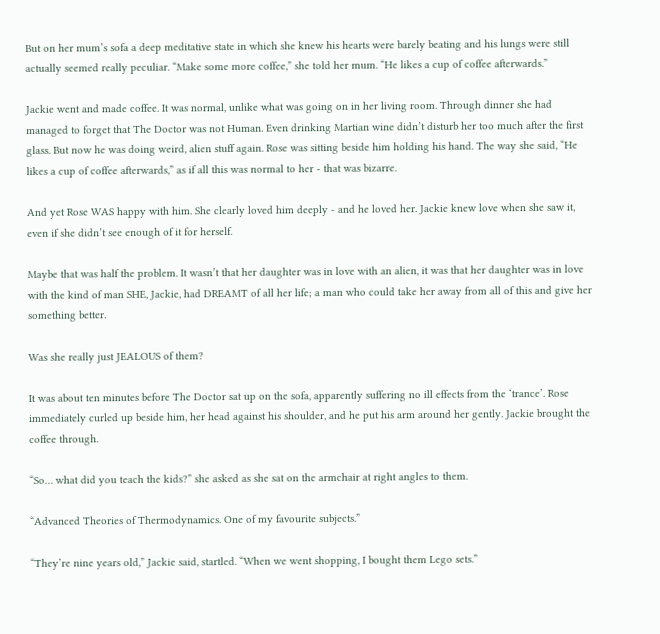But on her mum’s sofa a deep meditative state in which she knew his hearts were barely beating and his lungs were still actually seemed really peculiar. “Make some more coffee,” she told her mum. “He likes a cup of coffee afterwards.”

Jackie went and made coffee. It was normal, unlike what was going on in her living room. Through dinner she had managed to forget that The Doctor was not Human. Even drinking Martian wine didn’t disturb her too much after the first glass. But now he was doing weird, alien stuff again. Rose was sitting beside him holding his hand. The way she said, “He likes a cup of coffee afterwards,” as if all this was normal to her - that was bizarre.

And yet Rose WAS happy with him. She clearly loved him deeply - and he loved her. Jackie knew love when she saw it, even if she didn’t see enough of it for herself.

Maybe that was half the problem. It wasn’t that her daughter was in love with an alien, it was that her daughter was in love with the kind of man SHE, Jackie, had DREAMT of all her life; a man who could take her away from all of this and give her something better.

Was she really just JEALOUS of them?

It was about ten minutes before The Doctor sat up on the sofa, apparently suffering no ill effects from the ‘trance’. Rose immediately curled up beside him, her head against his shoulder, and he put his arm around her gently. Jackie brought the coffee through.

“So… what did you teach the kids?” she asked as she sat on the armchair at right angles to them.

“Advanced Theories of Thermodynamics. One of my favourite subjects.”

“They’re nine years old,” Jackie said, startled. “When we went shopping, I bought them Lego sets.”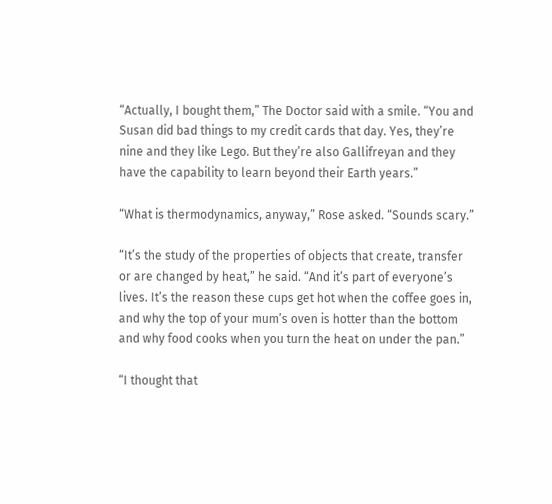“Actually, I bought them,” The Doctor said with a smile. “You and Susan did bad things to my credit cards that day. Yes, they’re nine and they like Lego. But they’re also Gallifreyan and they have the capability to learn beyond their Earth years.”

“What is thermodynamics, anyway,” Rose asked. “Sounds scary.”

“It’s the study of the properties of objects that create, transfer or are changed by heat,” he said. “And it’s part of everyone’s lives. It’s the reason these cups get hot when the coffee goes in, and why the top of your mum’s oven is hotter than the bottom and why food cooks when you turn the heat on under the pan.”

“I thought that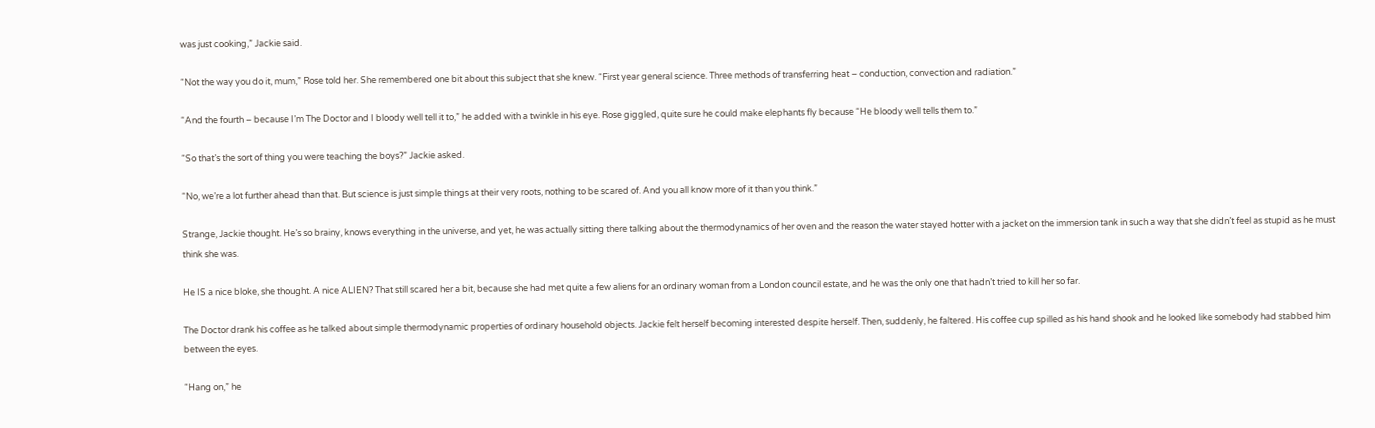was just cooking,” Jackie said.

“Not the way you do it, mum,” Rose told her. She remembered one bit about this subject that she knew. “First year general science. Three methods of transferring heat – conduction, convection and radiation.”

“And the fourth – because I’m The Doctor and I bloody well tell it to,” he added with a twinkle in his eye. Rose giggled, quite sure he could make elephants fly because “He bloody well tells them to.”

“So that’s the sort of thing you were teaching the boys?” Jackie asked.

“No, we’re a lot further ahead than that. But science is just simple things at their very roots, nothing to be scared of. And you all know more of it than you think.”

Strange, Jackie thought. He’s so brainy, knows everything in the universe, and yet, he was actually sitting there talking about the thermodynamics of her oven and the reason the water stayed hotter with a jacket on the immersion tank in such a way that she didn’t feel as stupid as he must think she was.

He IS a nice bloke, she thought. A nice ALIEN? That still scared her a bit, because she had met quite a few aliens for an ordinary woman from a London council estate, and he was the only one that hadn’t tried to kill her so far.

The Doctor drank his coffee as he talked about simple thermodynamic properties of ordinary household objects. Jackie felt herself becoming interested despite herself. Then, suddenly, he faltered. His coffee cup spilled as his hand shook and he looked like somebody had stabbed him between the eyes.

“Hang on,” he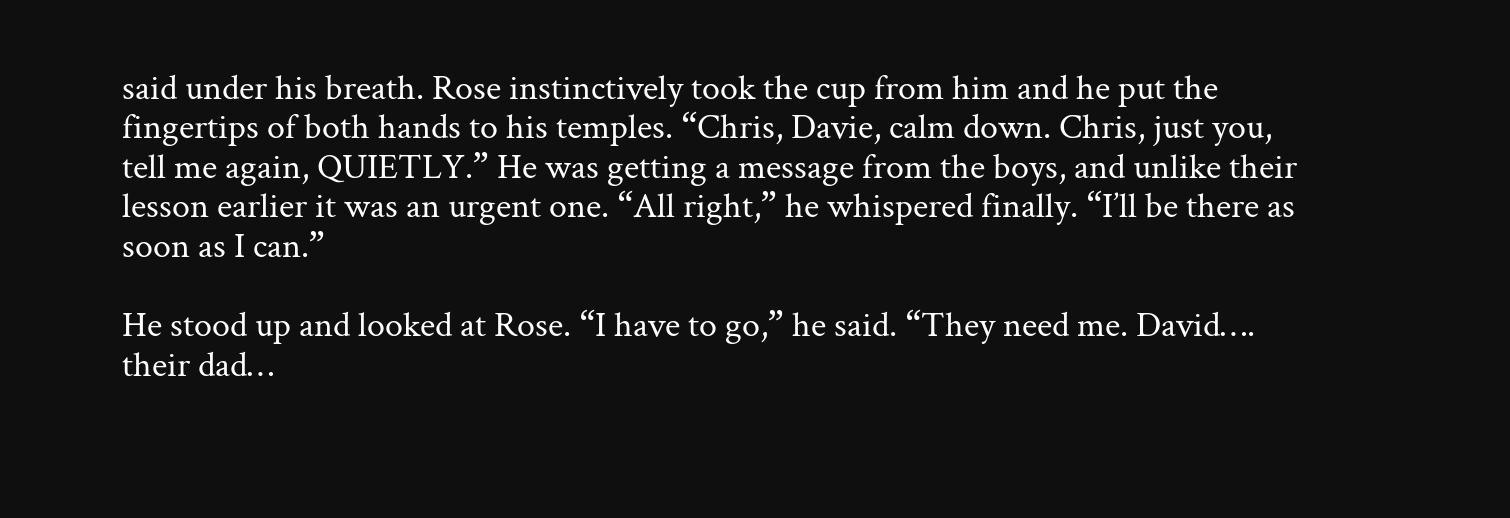said under his breath. Rose instinctively took the cup from him and he put the fingertips of both hands to his temples. “Chris, Davie, calm down. Chris, just you, tell me again, QUIETLY.” He was getting a message from the boys, and unlike their lesson earlier it was an urgent one. “All right,” he whispered finally. “I’ll be there as soon as I can.”

He stood up and looked at Rose. “I have to go,” he said. “They need me. David…. their dad…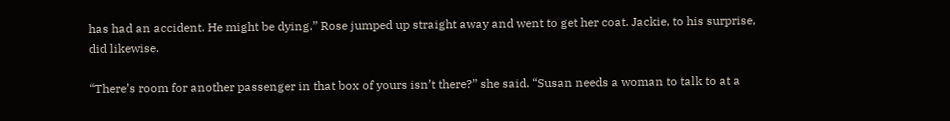has had an accident. He might be dying.” Rose jumped up straight away and went to get her coat. Jackie, to his surprise, did likewise.

“There’s room for another passenger in that box of yours isn’t there?” she said. “Susan needs a woman to talk to at a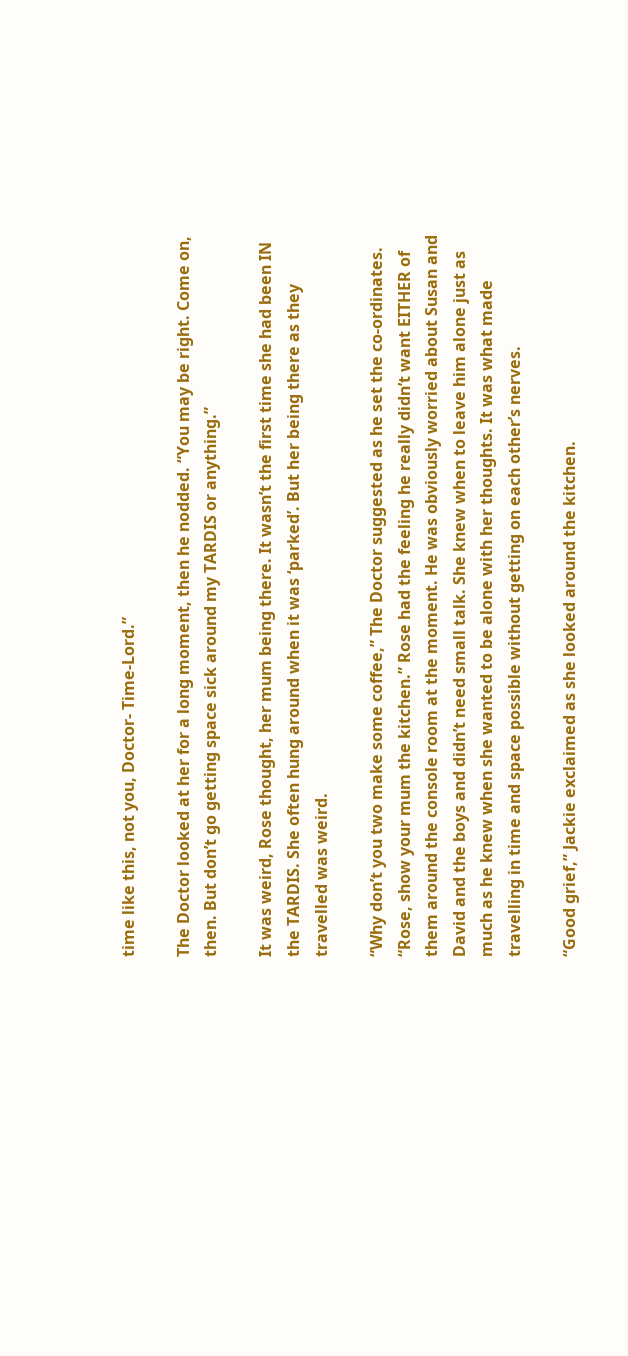time like this, not you, Doctor- Time-Lord.”

The Doctor looked at her for a long moment, then he nodded. “You may be right. Come on, then. But don’t go getting space sick around my TARDIS or anything.”

It was weird, Rose thought, her mum being there. It wasn’t the first time she had been IN the TARDIS. She often hung around when it was ‘parked’. But her being there as they travelled was weird.

“Why don’t you two make some coffee,” The Doctor suggested as he set the co-ordinates. “Rose, show your mum the kitchen.” Rose had the feeling he really didn’t want EITHER of them around the console room at the moment. He was obviously worried about Susan and David and the boys and didn’t need small talk. She knew when to leave him alone just as much as he knew when she wanted to be alone with her thoughts. It was what made travelling in time and space possible without getting on each other’s nerves.

“Good grief,” Jackie exclaimed as she looked around the kitchen.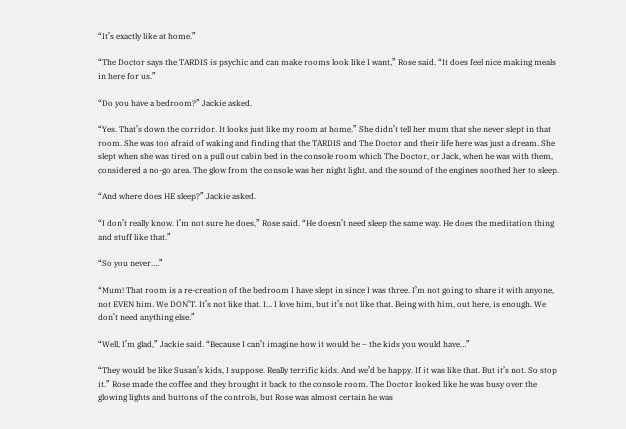“It’s exactly like at home.”

“The Doctor says the TARDIS is psychic and can make rooms look like I want,” Rose said. “It does feel nice making meals in here for us.”

“Do you have a bedroom?” Jackie asked.

“Yes. That’s down the corridor. It looks just like my room at home.” She didn’t tell her mum that she never slept in that room. She was too afraid of waking and finding that the TARDIS and The Doctor and their life here was just a dream. She slept when she was tired on a pull out cabin bed in the console room which The Doctor, or Jack, when he was with them, considered a no-go area. The glow from the console was her night light, and the sound of the engines soothed her to sleep.

“And where does HE sleep?” Jackie asked.

“I don’t really know. I’m not sure he does,” Rose said. “He doesn’t need sleep the same way. He does the meditation thing and stuff like that.”

“So you never….”

“Mum! That room is a re-creation of the bedroom I have slept in since I was three. I’m not going to share it with anyone, not EVEN him. We DON’T. It’s not like that. I… I love him, but it’s not like that. Being with him, out here, is enough. We don’t need anything else.”

“Well, I’m glad,” Jackie said. “Because I can’t imagine how it would be – the kids you would have…”

“They would be like Susan’s kids, I suppose. Really terrific kids. And we’d be happy. If it was like that. But it’s not. So stop it.” Rose made the coffee and they brought it back to the console room. The Doctor looked like he was busy over the glowing lights and buttons of the controls, but Rose was almost certain he was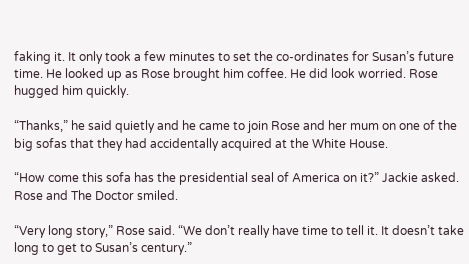faking it. It only took a few minutes to set the co-ordinates for Susan’s future time. He looked up as Rose brought him coffee. He did look worried. Rose hugged him quickly.

“Thanks,” he said quietly and he came to join Rose and her mum on one of the big sofas that they had accidentally acquired at the White House.

“How come this sofa has the presidential seal of America on it?” Jackie asked. Rose and The Doctor smiled.

“Very long story,” Rose said. “We don’t really have time to tell it. It doesn’t take long to get to Susan’s century.”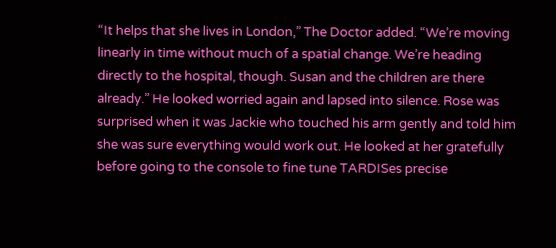“It helps that she lives in London,” The Doctor added. “We’re moving linearly in time without much of a spatial change. We’re heading directly to the hospital, though. Susan and the children are there already.” He looked worried again and lapsed into silence. Rose was surprised when it was Jackie who touched his arm gently and told him she was sure everything would work out. He looked at her gratefully before going to the console to fine tune TARDISes precise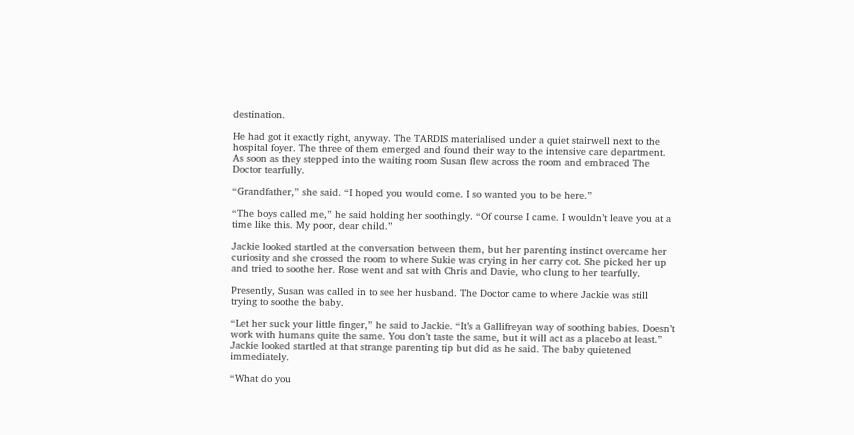destination.

He had got it exactly right, anyway. The TARDIS materialised under a quiet stairwell next to the hospital foyer. The three of them emerged and found their way to the intensive care department. As soon as they stepped into the waiting room Susan flew across the room and embraced The Doctor tearfully.

“Grandfather,” she said. “I hoped you would come. I so wanted you to be here.”

“The boys called me,” he said holding her soothingly. “Of course I came. I wouldn’t leave you at a time like this. My poor, dear child.”

Jackie looked startled at the conversation between them, but her parenting instinct overcame her curiosity and she crossed the room to where Sukie was crying in her carry cot. She picked her up and tried to soothe her. Rose went and sat with Chris and Davie, who clung to her tearfully.

Presently, Susan was called in to see her husband. The Doctor came to where Jackie was still trying to soothe the baby.

“Let her suck your little finger,” he said to Jackie. “It’s a Gallifreyan way of soothing babies. Doesn’t work with humans quite the same. You don’t taste the same, but it will act as a placebo at least.” Jackie looked startled at that strange parenting tip but did as he said. The baby quietened immediately.

“What do you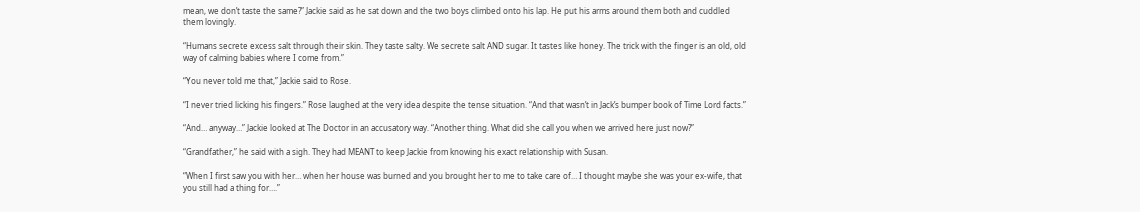mean, we don’t taste the same?” Jackie said as he sat down and the two boys climbed onto his lap. He put his arms around them both and cuddled them lovingly.

“Humans secrete excess salt through their skin. They taste salty. We secrete salt AND sugar. It tastes like honey. The trick with the finger is an old, old way of calming babies where I come from.”

“You never told me that,” Jackie said to Rose.

“I never tried licking his fingers.” Rose laughed at the very idea despite the tense situation. “And that wasn’t in Jack’s bumper book of Time Lord facts.”

“And… anyway…” Jackie looked at The Doctor in an accusatory way. “Another thing. What did she call you when we arrived here just now?”

“Grandfather,” he said with a sigh. They had MEANT to keep Jackie from knowing his exact relationship with Susan.

“When I first saw you with her… when her house was burned and you brought her to me to take care of… I thought maybe she was your ex-wife, that you still had a thing for….”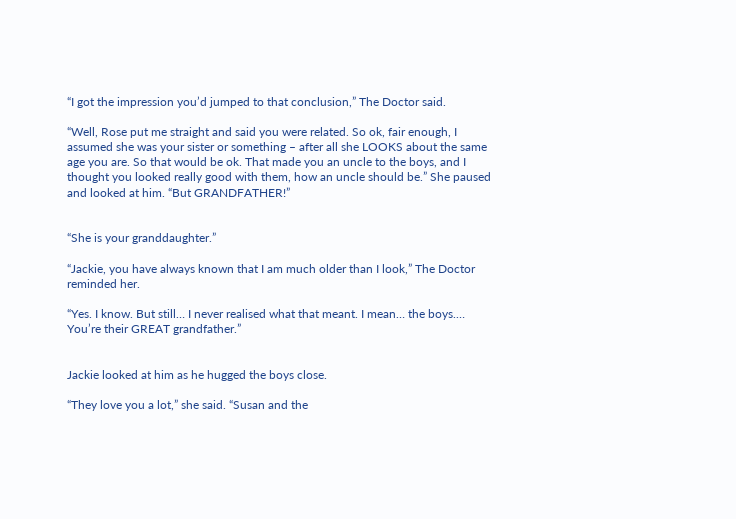“I got the impression you’d jumped to that conclusion,” The Doctor said.

“Well, Rose put me straight and said you were related. So ok, fair enough, I assumed she was your sister or something – after all she LOOKS about the same age you are. So that would be ok. That made you an uncle to the boys, and I thought you looked really good with them, how an uncle should be.” She paused and looked at him. “But GRANDFATHER!”


“She is your granddaughter.”

“Jackie, you have always known that I am much older than I look,” The Doctor reminded her.

“Yes. I know. But still… I never realised what that meant. I mean… the boys.… You’re their GREAT grandfather.”


Jackie looked at him as he hugged the boys close.

“They love you a lot,” she said. “Susan and the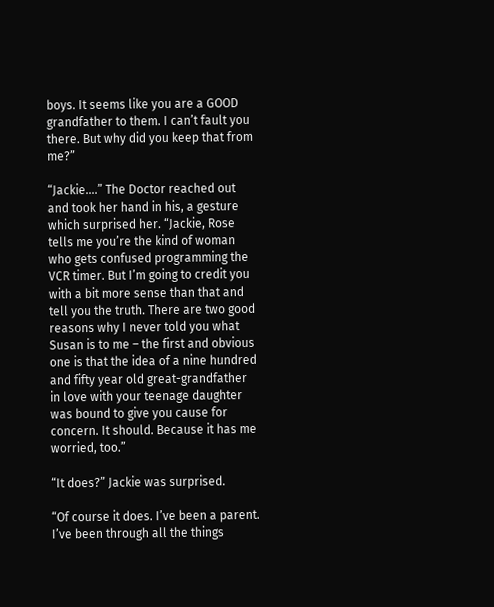boys. It seems like you are a GOOD grandfather to them. I can’t fault you there. But why did you keep that from me?”

“Jackie….” The Doctor reached out and took her hand in his, a gesture which surprised her. “Jackie, Rose tells me you’re the kind of woman who gets confused programming the VCR timer. But I’m going to credit you with a bit more sense than that and tell you the truth. There are two good reasons why I never told you what Susan is to me – the first and obvious one is that the idea of a nine hundred and fifty year old great-grandfather in love with your teenage daughter was bound to give you cause for concern. It should. Because it has me worried, too.”

“It does?” Jackie was surprised.

“Of course it does. I’ve been a parent. I’ve been through all the things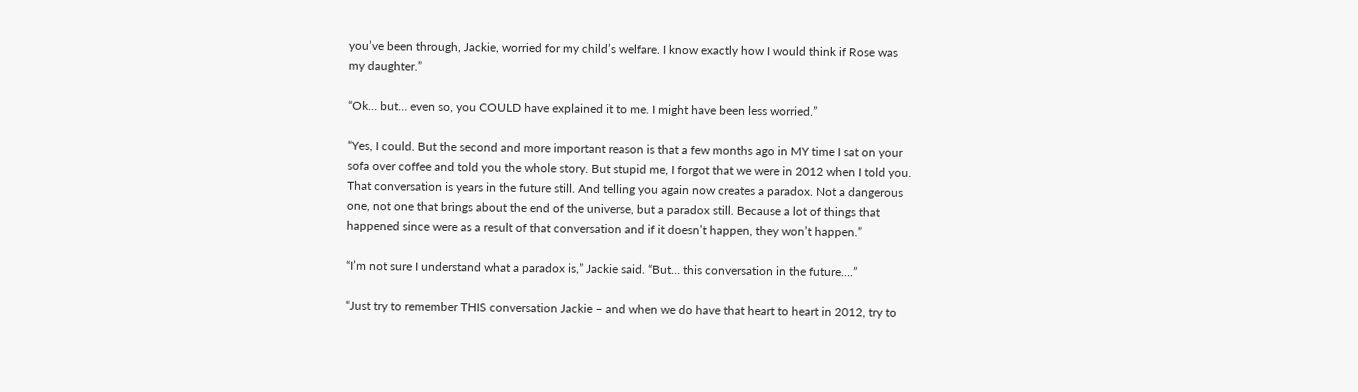you’ve been through, Jackie, worried for my child’s welfare. I know exactly how I would think if Rose was my daughter.”

“Ok… but… even so, you COULD have explained it to me. I might have been less worried.”

“Yes, I could. But the second and more important reason is that a few months ago in MY time I sat on your sofa over coffee and told you the whole story. But stupid me, I forgot that we were in 2012 when I told you. That conversation is years in the future still. And telling you again now creates a paradox. Not a dangerous one, not one that brings about the end of the universe, but a paradox still. Because a lot of things that happened since were as a result of that conversation and if it doesn’t happen, they won’t happen.”

“I’m not sure I understand what a paradox is,” Jackie said. “But… this conversation in the future….”

“Just try to remember THIS conversation Jackie – and when we do have that heart to heart in 2012, try to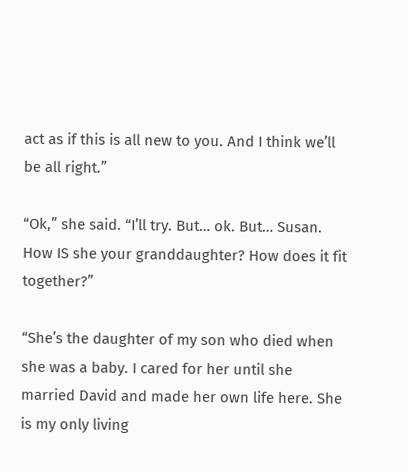act as if this is all new to you. And I think we’ll be all right.”

“Ok,” she said. “I’ll try. But… ok. But… Susan. How IS she your granddaughter? How does it fit together?”

“She’s the daughter of my son who died when she was a baby. I cared for her until she married David and made her own life here. She is my only living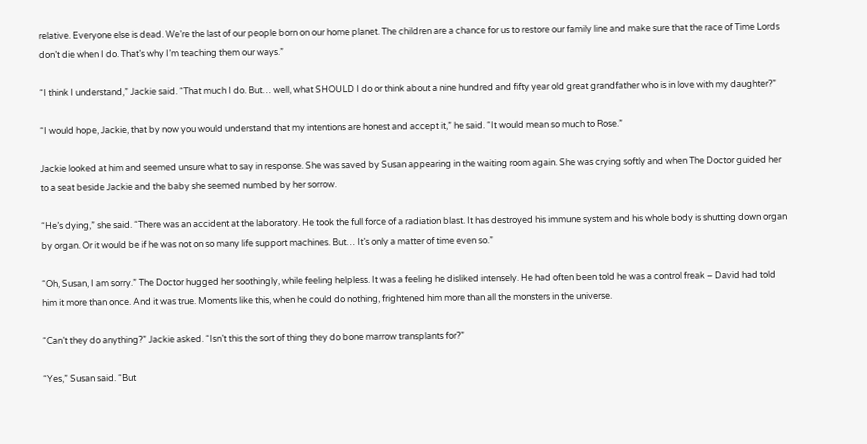relative. Everyone else is dead. We’re the last of our people born on our home planet. The children are a chance for us to restore our family line and make sure that the race of Time Lords don’t die when I do. That’s why I’m teaching them our ways.”

“I think I understand,” Jackie said. “That much I do. But… well, what SHOULD I do or think about a nine hundred and fifty year old great grandfather who is in love with my daughter?”

“I would hope, Jackie, that by now you would understand that my intentions are honest and accept it,” he said. “It would mean so much to Rose.”

Jackie looked at him and seemed unsure what to say in response. She was saved by Susan appearing in the waiting room again. She was crying softly and when The Doctor guided her to a seat beside Jackie and the baby she seemed numbed by her sorrow.

“He’s dying,” she said. “There was an accident at the laboratory. He took the full force of a radiation blast. It has destroyed his immune system and his whole body is shutting down organ by organ. Or it would be if he was not on so many life support machines. But… It’s only a matter of time even so.”

“Oh, Susan, I am sorry.” The Doctor hugged her soothingly, while feeling helpless. It was a feeling he disliked intensely. He had often been told he was a control freak – David had told him it more than once. And it was true. Moments like this, when he could do nothing, frightened him more than all the monsters in the universe.

“Can’t they do anything?” Jackie asked. “Isn’t this the sort of thing they do bone marrow transplants for?”

“Yes,” Susan said. “But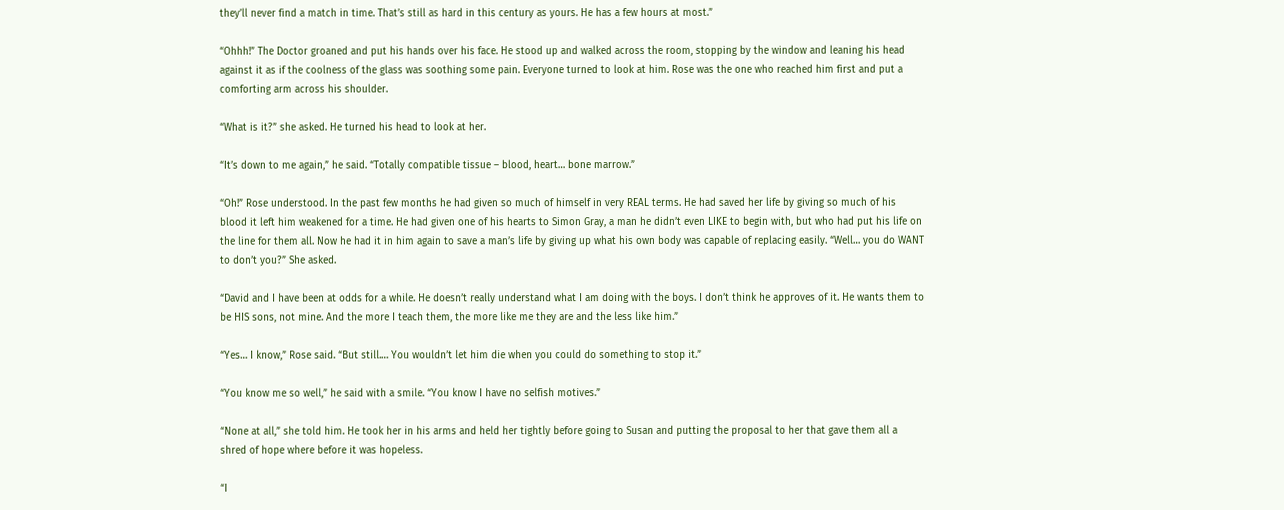they’ll never find a match in time. That’s still as hard in this century as yours. He has a few hours at most.”

“Ohhh!” The Doctor groaned and put his hands over his face. He stood up and walked across the room, stopping by the window and leaning his head against it as if the coolness of the glass was soothing some pain. Everyone turned to look at him. Rose was the one who reached him first and put a comforting arm across his shoulder.

“What is it?” she asked. He turned his head to look at her.

“It’s down to me again,” he said. “Totally compatible tissue – blood, heart… bone marrow.”

“Oh!” Rose understood. In the past few months he had given so much of himself in very REAL terms. He had saved her life by giving so much of his blood it left him weakened for a time. He had given one of his hearts to Simon Gray, a man he didn’t even LIKE to begin with, but who had put his life on the line for them all. Now he had it in him again to save a man’s life by giving up what his own body was capable of replacing easily. “Well… you do WANT to don’t you?” She asked.

“David and I have been at odds for a while. He doesn’t really understand what I am doing with the boys. I don’t think he approves of it. He wants them to be HIS sons, not mine. And the more I teach them, the more like me they are and the less like him.”

“Yes… I know,” Rose said. “But still.… You wouldn’t let him die when you could do something to stop it.”

“You know me so well,” he said with a smile. “You know I have no selfish motives.”

“None at all,” she told him. He took her in his arms and held her tightly before going to Susan and putting the proposal to her that gave them all a shred of hope where before it was hopeless.

“I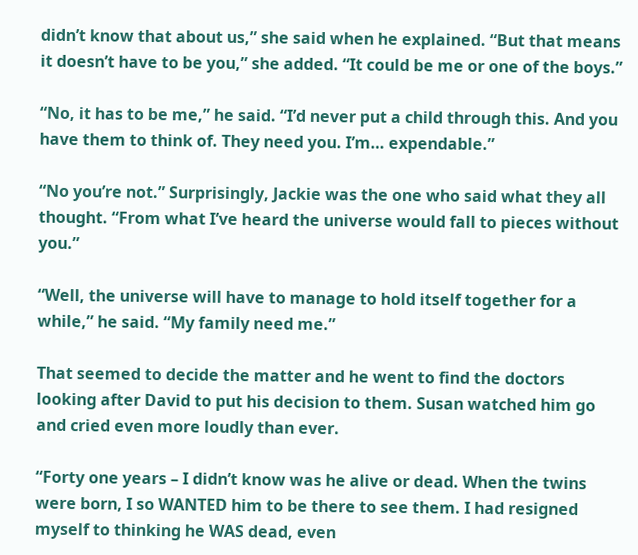didn’t know that about us,” she said when he explained. “But that means it doesn’t have to be you,” she added. “It could be me or one of the boys.”

“No, it has to be me,” he said. “I’d never put a child through this. And you have them to think of. They need you. I’m… expendable.”

“No you’re not.” Surprisingly, Jackie was the one who said what they all thought. “From what I’ve heard the universe would fall to pieces without you.”

“Well, the universe will have to manage to hold itself together for a while,” he said. “My family need me.”

That seemed to decide the matter and he went to find the doctors looking after David to put his decision to them. Susan watched him go and cried even more loudly than ever.

“Forty one years – I didn’t know was he alive or dead. When the twins were born, I so WANTED him to be there to see them. I had resigned myself to thinking he WAS dead, even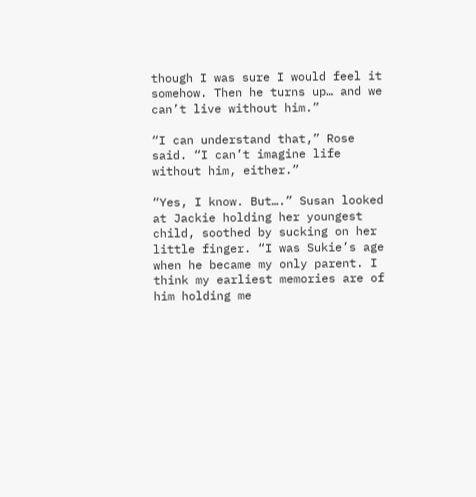though I was sure I would feel it somehow. Then he turns up… and we can’t live without him.”

“I can understand that,” Rose said. “I can’t imagine life without him, either.”

“Yes, I know. But….” Susan looked at Jackie holding her youngest child, soothed by sucking on her little finger. “I was Sukie’s age when he became my only parent. I think my earliest memories are of him holding me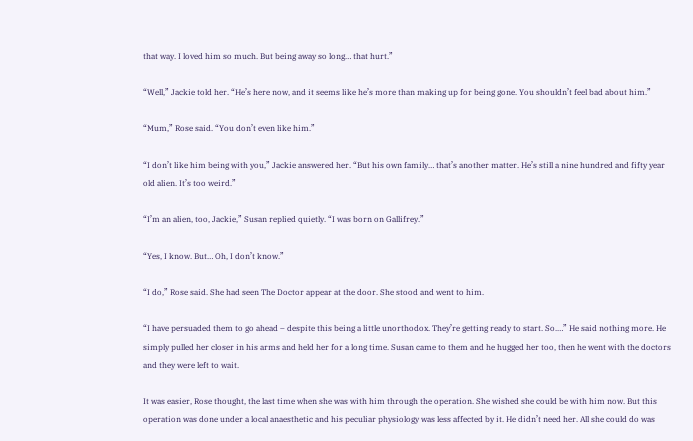that way. I loved him so much. But being away so long… that hurt.”

“Well,” Jackie told her. “He’s here now, and it seems like he’s more than making up for being gone. You shouldn’t feel bad about him.”

“Mum,” Rose said. “You don’t even like him.”

“I don’t like him being with you,” Jackie answered her. “But his own family… that’s another matter. He’s still a nine hundred and fifty year old alien. It’s too weird.”

“I’m an alien, too, Jackie,” Susan replied quietly. “I was born on Gallifrey.”

“Yes, I know. But… Oh, I don’t know.”

“I do,” Rose said. She had seen The Doctor appear at the door. She stood and went to him.

“I have persuaded them to go ahead – despite this being a little unorthodox. They’re getting ready to start. So.…” He said nothing more. He simply pulled her closer in his arms and held her for a long time. Susan came to them and he hugged her too, then he went with the doctors and they were left to wait.

It was easier, Rose thought, the last time when she was with him through the operation. She wished she could be with him now. But this operation was done under a local anaesthetic and his peculiar physiology was less affected by it. He didn’t need her. All she could do was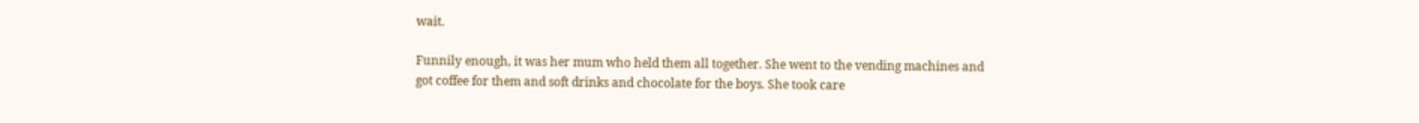wait.

Funnily enough, it was her mum who held them all together. She went to the vending machines and got coffee for them and soft drinks and chocolate for the boys. She took care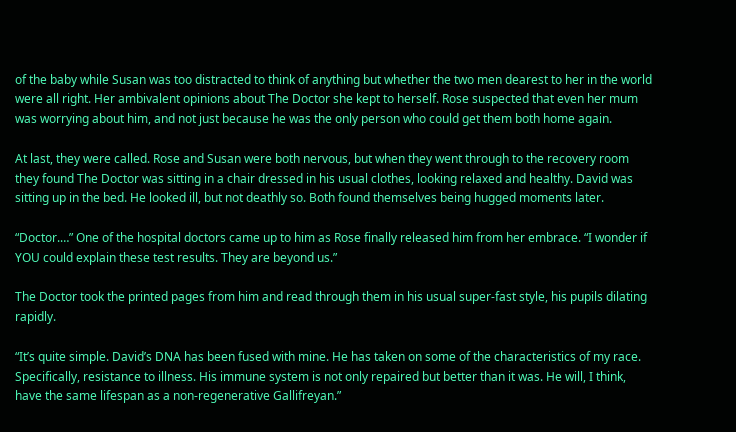of the baby while Susan was too distracted to think of anything but whether the two men dearest to her in the world were all right. Her ambivalent opinions about The Doctor she kept to herself. Rose suspected that even her mum was worrying about him, and not just because he was the only person who could get them both home again.

At last, they were called. Rose and Susan were both nervous, but when they went through to the recovery room they found The Doctor was sitting in a chair dressed in his usual clothes, looking relaxed and healthy. David was sitting up in the bed. He looked ill, but not deathly so. Both found themselves being hugged moments later.

“Doctor.…” One of the hospital doctors came up to him as Rose finally released him from her embrace. “I wonder if YOU could explain these test results. They are beyond us.”

The Doctor took the printed pages from him and read through them in his usual super-fast style, his pupils dilating rapidly.

“It’s quite simple. David’s DNA has been fused with mine. He has taken on some of the characteristics of my race. Specifically, resistance to illness. His immune system is not only repaired but better than it was. He will, I think, have the same lifespan as a non-regenerative Gallifreyan.”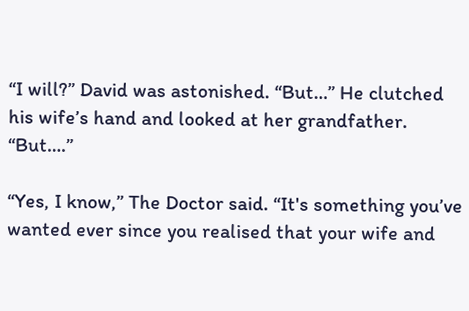“I will?” David was astonished. “But…” He clutched his wife’s hand and looked at her grandfather. “But….”

“Yes, I know,” The Doctor said. “It's something you’ve wanted ever since you realised that your wife and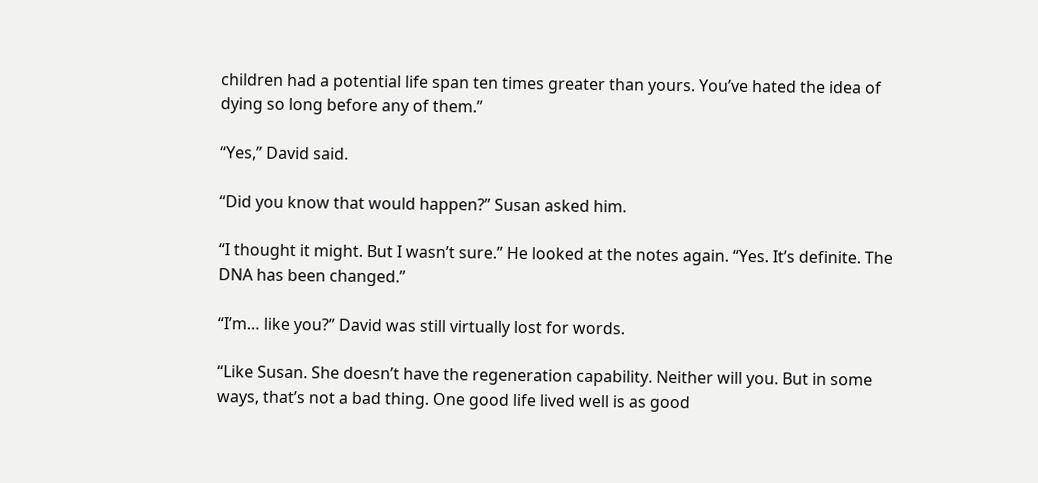children had a potential life span ten times greater than yours. You’ve hated the idea of dying so long before any of them.”

“Yes,” David said.

“Did you know that would happen?” Susan asked him.

“I thought it might. But I wasn’t sure.” He looked at the notes again. “Yes. It’s definite. The DNA has been changed.”

“I’m… like you?” David was still virtually lost for words.

“Like Susan. She doesn’t have the regeneration capability. Neither will you. But in some ways, that’s not a bad thing. One good life lived well is as good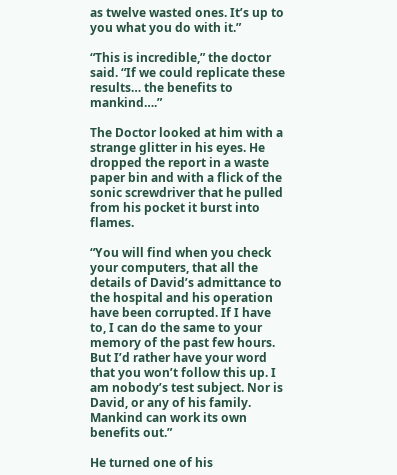as twelve wasted ones. It’s up to you what you do with it.”

“This is incredible,” the doctor said. “If we could replicate these results… the benefits to mankind….”

The Doctor looked at him with a strange glitter in his eyes. He dropped the report in a waste paper bin and with a flick of the sonic screwdriver that he pulled from his pocket it burst into flames.

“You will find when you check your computers, that all the details of David’s admittance to the hospital and his operation have been corrupted. If I have to, I can do the same to your memory of the past few hours. But I’d rather have your word that you won’t follow this up. I am nobody’s test subject. Nor is David, or any of his family. Mankind can work its own benefits out.”

He turned one of his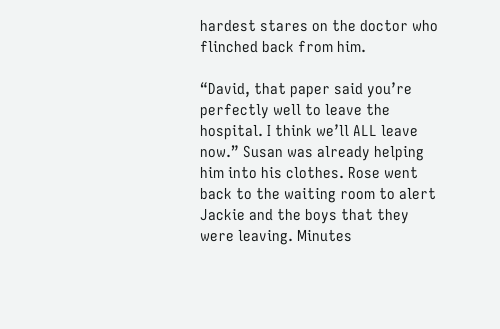hardest stares on the doctor who flinched back from him.

“David, that paper said you’re perfectly well to leave the hospital. I think we’ll ALL leave now.” Susan was already helping him into his clothes. Rose went back to the waiting room to alert Jackie and the boys that they were leaving. Minutes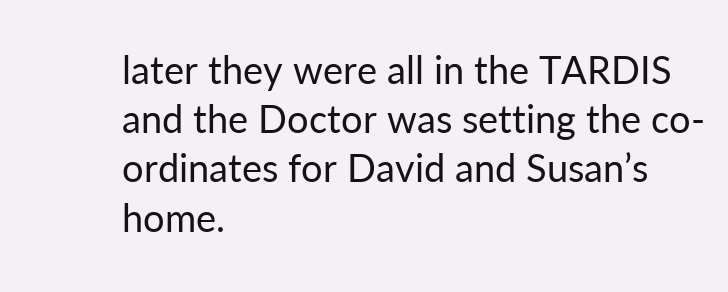later they were all in the TARDIS and the Doctor was setting the co-ordinates for David and Susan’s home.